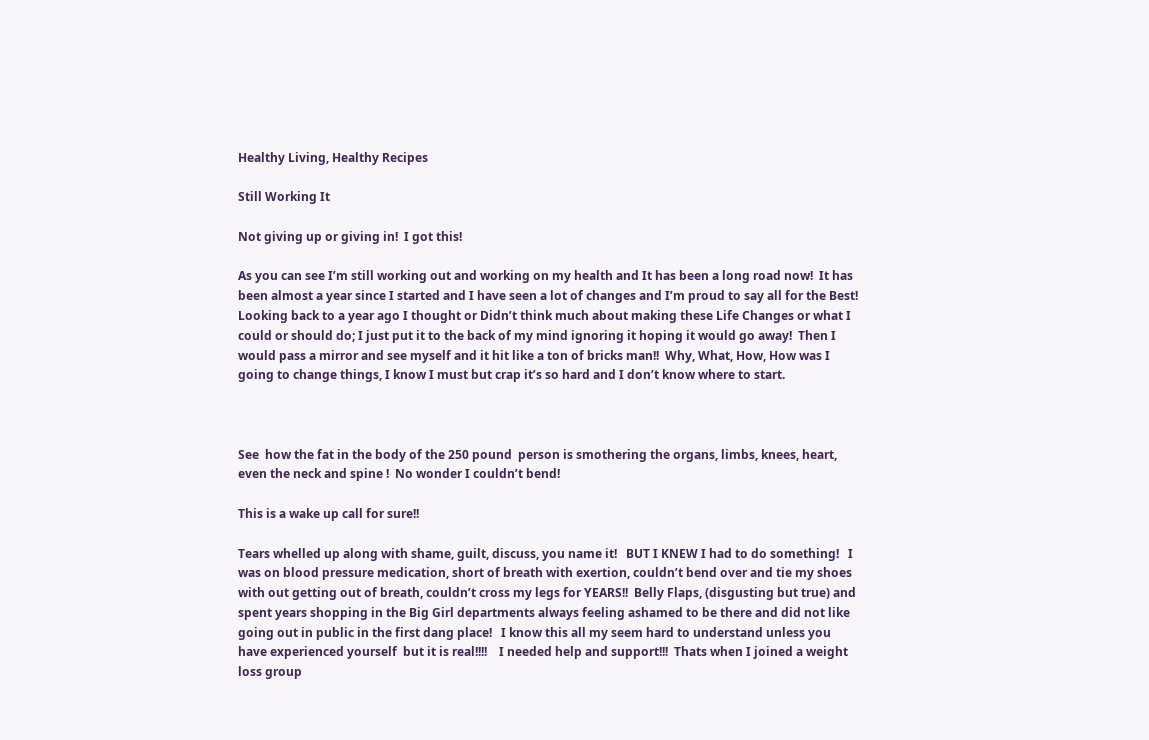Healthy Living, Healthy Recipes

Still Working It

Not giving up or giving in!  I got this!

As you can see I’m still working out and working on my health and It has been a long road now!  It has been almost a year since I started and I have seen a lot of changes and I’m proud to say all for the Best!  Looking back to a year ago I thought or Didn’t think much about making these Life Changes or what I could or should do; I just put it to the back of my mind ignoring it hoping it would go away!  Then I would pass a mirror and see myself and it hit like a ton of bricks man!!  Why, What, How, How was I going to change things, I know I must but crap it’s so hard and I don’t know where to start.



See  how the fat in the body of the 250 pound  person is smothering the organs, limbs, knees, heart, even the neck and spine !  No wonder I couldn’t bend!

This is a wake up call for sure!!

Tears whelled up along with shame, guilt, discuss, you name it!   BUT I KNEW I had to do something!   I was on blood pressure medication, short of breath with exertion, couldn’t bend over and tie my shoes with out getting out of breath, couldn’t cross my legs for YEARS!!  Belly Flaps, (disgusting but true) and spent years shopping in the Big Girl departments always feeling ashamed to be there and did not like going out in public in the first dang place!   I know this all my seem hard to understand unless you have experienced yourself  but it is real!!!!    I needed help and support!!!  Thats when I joined a weight loss group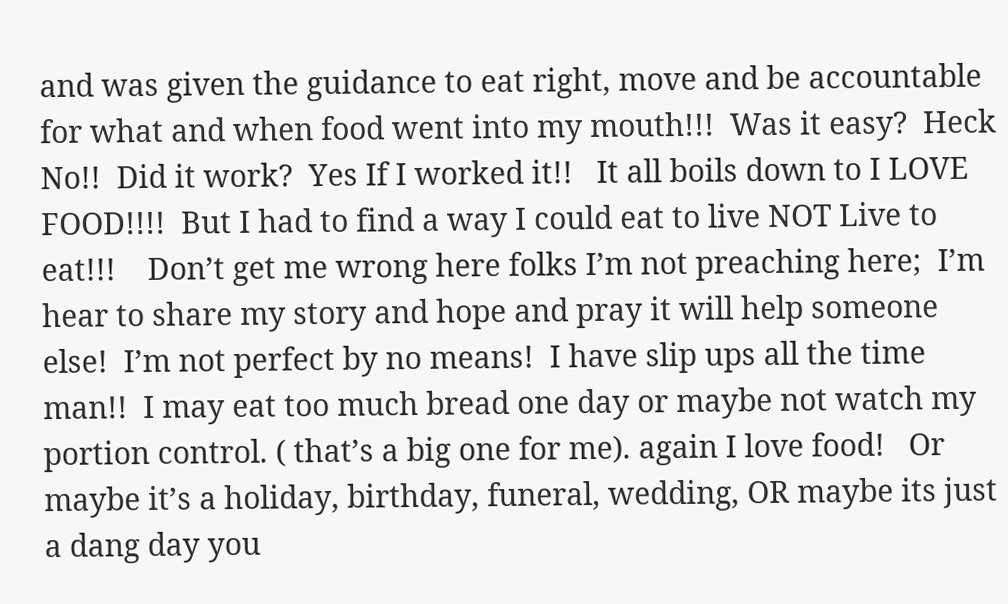and was given the guidance to eat right, move and be accountable for what and when food went into my mouth!!!  Was it easy?  Heck No!!  Did it work?  Yes If I worked it!!   It all boils down to I LOVE FOOD!!!!  But I had to find a way I could eat to live NOT Live to eat!!!    Don’t get me wrong here folks I’m not preaching here;  I’m hear to share my story and hope and pray it will help someone else!  I’m not perfect by no means!  I have slip ups all the time man!!  I may eat too much bread one day or maybe not watch my portion control. ( that’s a big one for me). again I love food!   Or maybe it’s a holiday, birthday, funeral, wedding, OR maybe its just a dang day you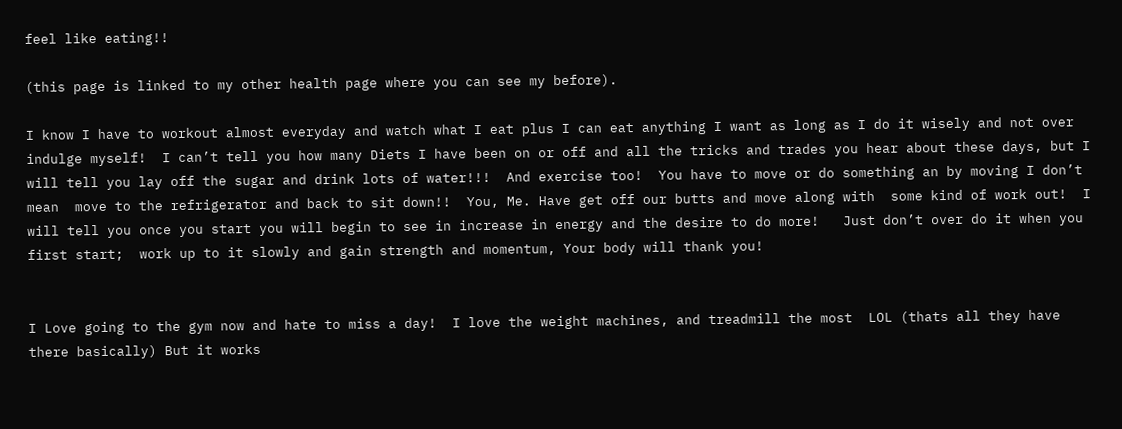feel like eating!!

(this page is linked to my other health page where you can see my before).

I know I have to workout almost everyday and watch what I eat plus I can eat anything I want as long as I do it wisely and not over indulge myself!  I can’t tell you how many Diets I have been on or off and all the tricks and trades you hear about these days, but I will tell you lay off the sugar and drink lots of water!!!  And exercise too!  You have to move or do something an by moving I don’t mean  move to the refrigerator and back to sit down!!  You, Me. Have get off our butts and move along with  some kind of work out!  I will tell you once you start you will begin to see in increase in energy and the desire to do more!   Just don’t over do it when you first start;  work up to it slowly and gain strength and momentum, Your body will thank you!


I Love going to the gym now and hate to miss a day!  I love the weight machines, and treadmill the most  LOL (thats all they have there basically) But it works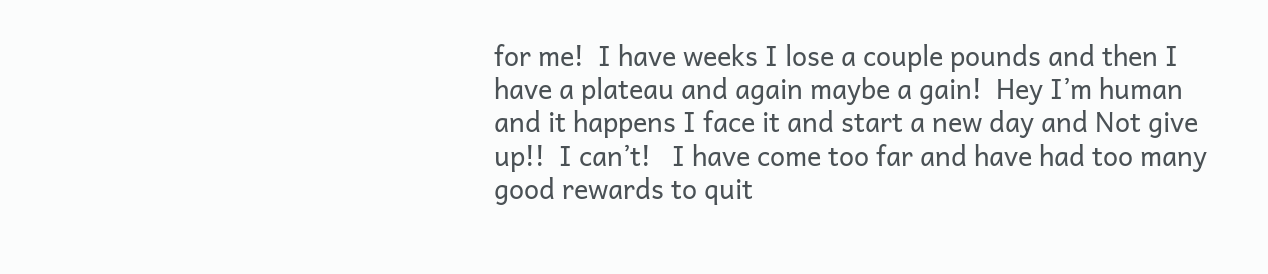for me!  I have weeks I lose a couple pounds and then I have a plateau and again maybe a gain!  Hey I’m human and it happens I face it and start a new day and Not give up!!  I can’t!   I have come too far and have had too many good rewards to quit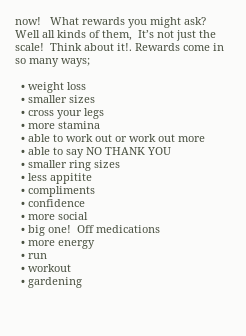now!   What rewards you might ask?  Well all kinds of them,  It’s not just the scale!  Think about it!. Rewards come in so many ways;

  • weight loss
  • smaller sizes
  • cross your legs
  • more stamina
  • able to work out or work out more
  • able to say NO THANK YOU
  • smaller ring sizes
  • less appitite
  • compliments
  • confidence
  • more social
  • big one!  Off medications
  • more energy
  • run
  • workout
  • gardening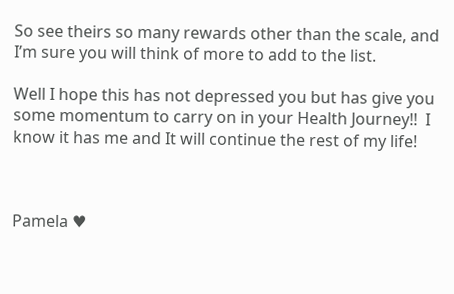So see theirs so many rewards other than the scale, and I’m sure you will think of more to add to the list.

Well I hope this has not depressed you but has give you some momentum to carry on in your Health Journey!!  I know it has me and It will continue the rest of my life!



Pamela ♥